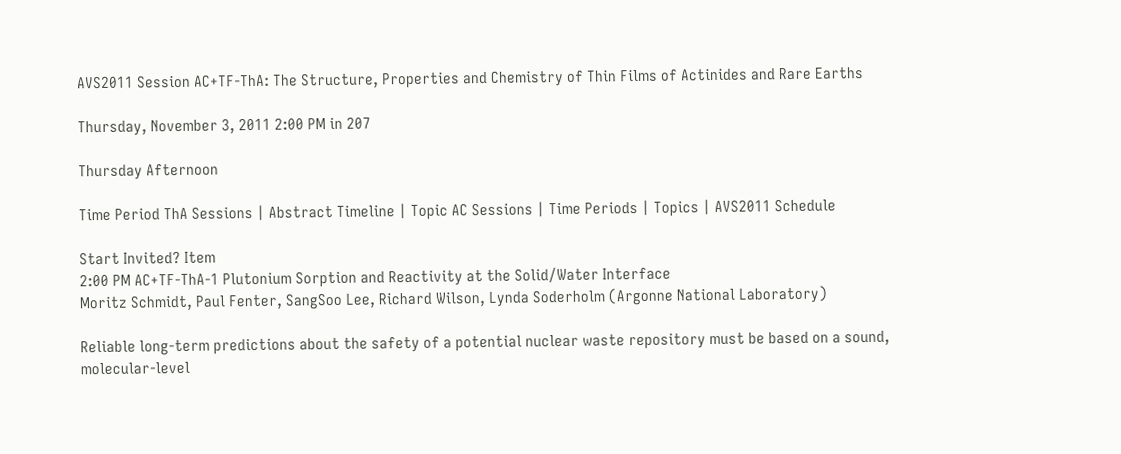AVS2011 Session AC+TF-ThA: The Structure, Properties and Chemistry of Thin Films of Actinides and Rare Earths

Thursday, November 3, 2011 2:00 PM in 207

Thursday Afternoon

Time Period ThA Sessions | Abstract Timeline | Topic AC Sessions | Time Periods | Topics | AVS2011 Schedule

Start Invited? Item
2:00 PM AC+TF-ThA-1 Plutonium Sorption and Reactivity at the Solid/Water Interface
Moritz Schmidt, Paul Fenter, SangSoo Lee, Richard Wilson, Lynda Soderholm (Argonne National Laboratory)

Reliable long-term predictions about the safety of a potential nuclear waste repository must be based on a sound, molecular-level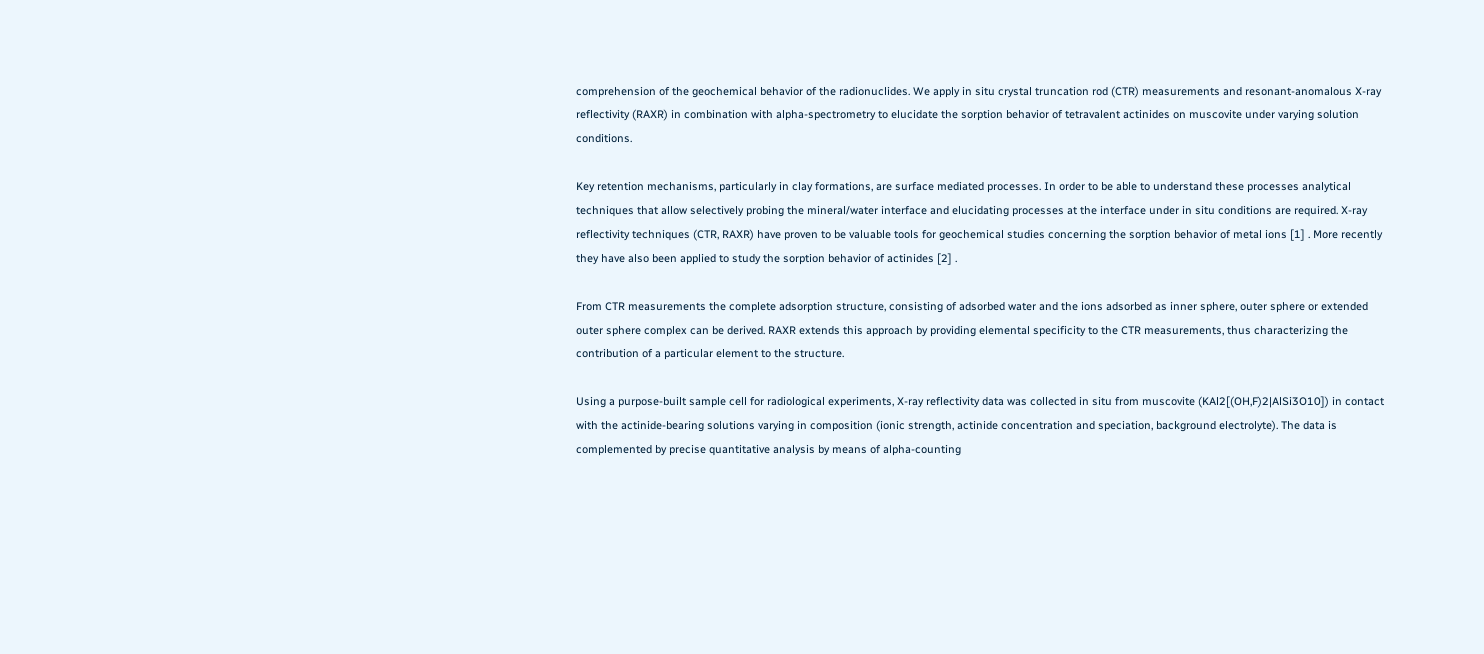comprehension of the geochemical behavior of the radionuclides. We apply in situ crystal truncation rod (CTR) measurements and resonant-anomalous X-ray reflectivity (RAXR) in combination with alpha-spectrometry to elucidate the sorption behavior of tetravalent actinides on muscovite under varying solution conditions.

Key retention mechanisms, particularly in clay formations, are surface mediated processes. In order to be able to understand these processes analytical techniques that allow selectively probing the mineral/water interface and elucidating processes at the interface under in situ conditions are required. X-ray reflectivity techniques (CTR, RAXR) have proven to be valuable tools for geochemical studies concerning the sorption behavior of metal ions [1] . More recently they have also been applied to study the sorption behavior of actinides [2] .

From CTR measurements the complete adsorption structure, consisting of adsorbed water and the ions adsorbed as inner sphere, outer sphere or extended outer sphere complex can be derived. RAXR extends this approach by providing elemental specificity to the CTR measurements, thus characterizing the contribution of a particular element to the structure.

Using a purpose-built sample cell for radiological experiments, X-ray reflectivity data was collected in situ from muscovite (KAl2[(OH,F)2|AlSi3O10]) in contact with the actinide-bearing solutions varying in composition (ionic strength, actinide concentration and speciation, background electrolyte). The data is complemented by precise quantitative analysis by means of alpha-counting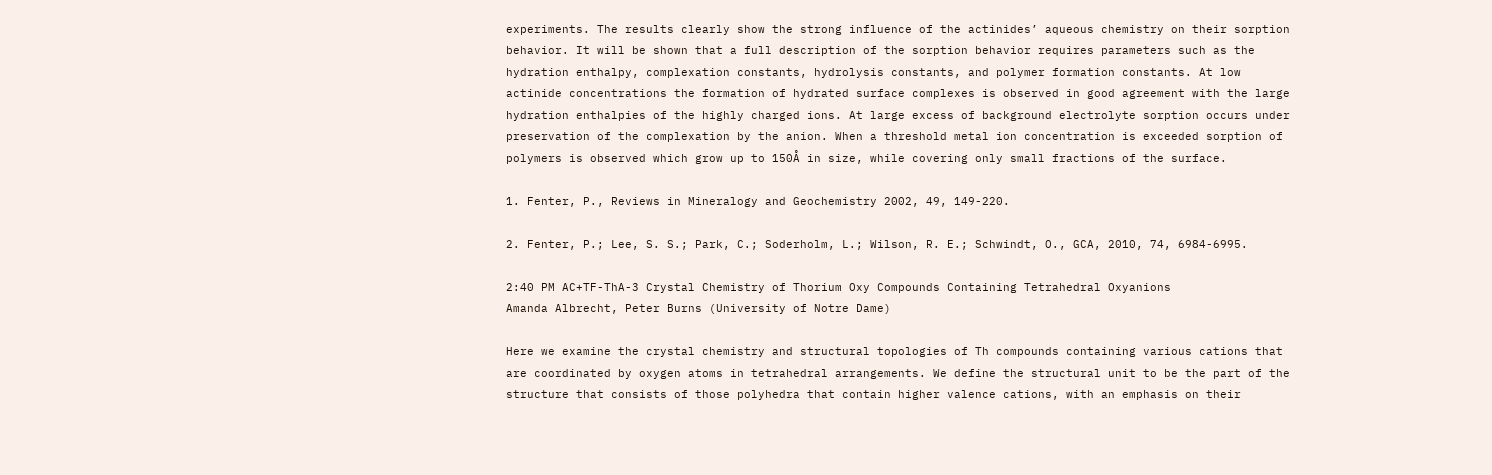experiments. The results clearly show the strong influence of the actinides’ aqueous chemistry on their sorption behavior. It will be shown that a full description of the sorption behavior requires parameters such as the hydration enthalpy, complexation constants, hydrolysis constants, and polymer formation constants. At low actinide concentrations the formation of hydrated surface complexes is observed in good agreement with the large hydration enthalpies of the highly charged ions. At large excess of background electrolyte sorption occurs under preservation of the complexation by the anion. When a threshold metal ion concentration is exceeded sorption of polymers is observed which grow up to 150Å in size, while covering only small fractions of the surface.

1. Fenter, P., Reviews in Mineralogy and Geochemistry 2002, 49, 149-220.

2. Fenter, P.; Lee, S. S.; Park, C.; Soderholm, L.; Wilson, R. E.; Schwindt, O., GCA, 2010, 74, 6984-6995.

2:40 PM AC+TF-ThA-3 Crystal Chemistry of Thorium Oxy Compounds Containing Tetrahedral Oxyanions
Amanda Albrecht, Peter Burns (University of Notre Dame)

Here we examine the crystal chemistry and structural topologies of Th compounds containing various cations that are coordinated by oxygen atoms in tetrahedral arrangements. We define the structural unit to be the part of the structure that consists of those polyhedra that contain higher valence cations, with an emphasis on their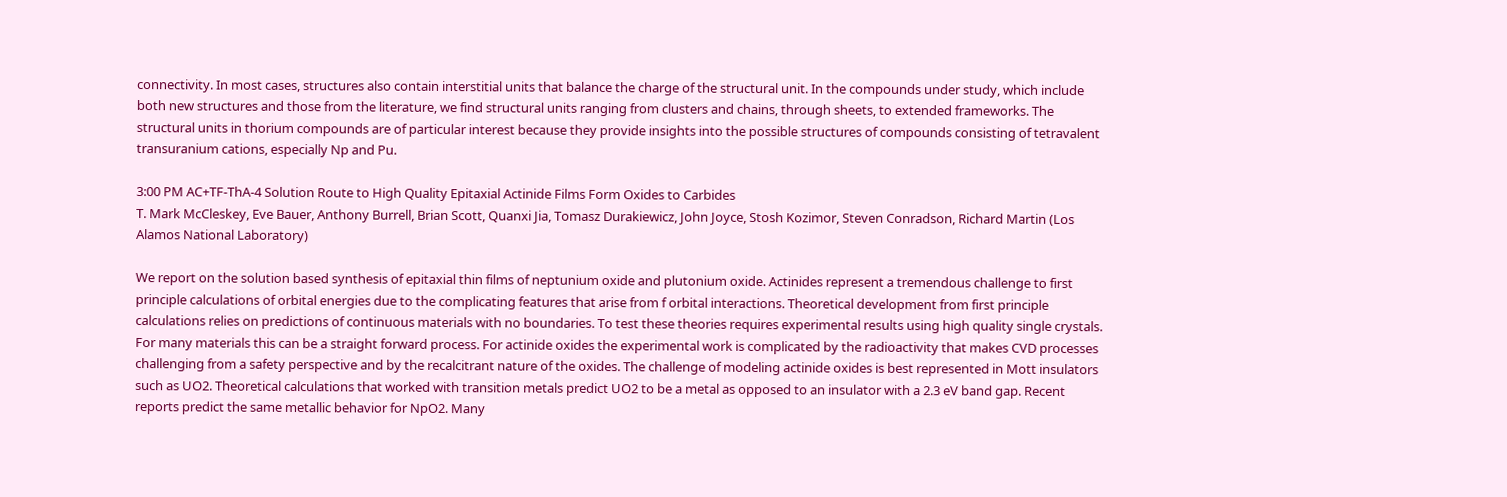connectivity. In most cases, structures also contain interstitial units that balance the charge of the structural unit. In the compounds under study, which include both new structures and those from the literature, we find structural units ranging from clusters and chains, through sheets, to extended frameworks. The structural units in thorium compounds are of particular interest because they provide insights into the possible structures of compounds consisting of tetravalent transuranium cations, especially Np and Pu.

3:00 PM AC+TF-ThA-4 Solution Route to High Quality Epitaxial Actinide Films Form Oxides to Carbides
T. Mark McCleskey, Eve Bauer, Anthony Burrell, Brian Scott, Quanxi Jia, Tomasz Durakiewicz, John Joyce, Stosh Kozimor, Steven Conradson, Richard Martin (Los Alamos National Laboratory)

We report on the solution based synthesis of epitaxial thin films of neptunium oxide and plutonium oxide. Actinides represent a tremendous challenge to first principle calculations of orbital energies due to the complicating features that arise from f orbital interactions. Theoretical development from first principle calculations relies on predictions of continuous materials with no boundaries. To test these theories requires experimental results using high quality single crystals. For many materials this can be a straight forward process. For actinide oxides the experimental work is complicated by the radioactivity that makes CVD processes challenging from a safety perspective and by the recalcitrant nature of the oxides. The challenge of modeling actinide oxides is best represented in Mott insulators such as UO2. Theoretical calculations that worked with transition metals predict UO2 to be a metal as opposed to an insulator with a 2.3 eV band gap. Recent reports predict the same metallic behavior for NpO2. Many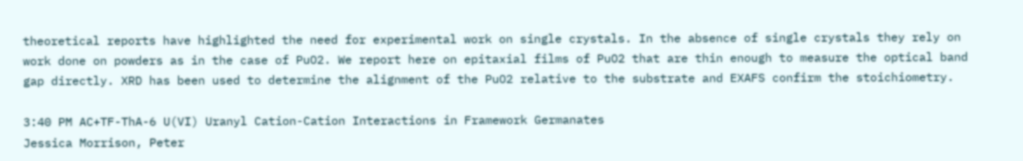theoretical reports have highlighted the need for experimental work on single crystals. In the absence of single crystals they rely on work done on powders as in the case of PuO2. We report here on epitaxial films of PuO2 that are thin enough to measure the optical band gap directly. XRD has been used to determine the alignment of the PuO2 relative to the substrate and EXAFS confirm the stoichiometry.

3:40 PM AC+TF-ThA-6 U(VI) Uranyl Cation-Cation Interactions in Framework Germanates
Jessica Morrison, Peter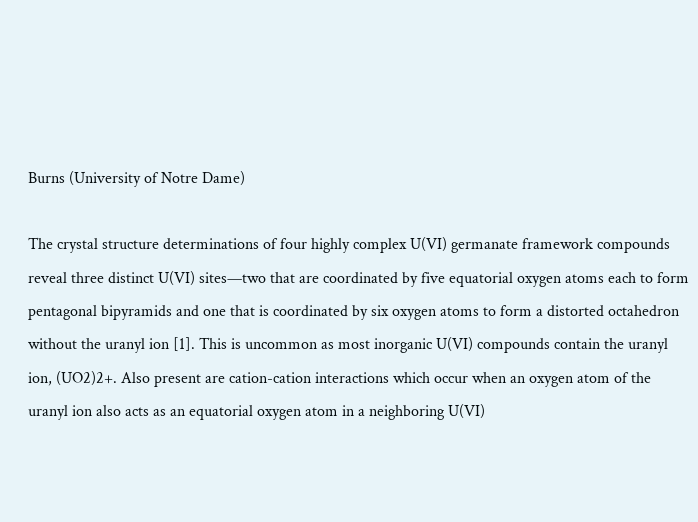Burns (University of Notre Dame)

The crystal structure determinations of four highly complex U(VI) germanate framework compounds reveal three distinct U(VI) sites—two that are coordinated by five equatorial oxygen atoms each to form pentagonal bipyramids and one that is coordinated by six oxygen atoms to form a distorted octahedron without the uranyl ion [1]. This is uncommon as most inorganic U(VI) compounds contain the uranyl ion, (UO2)2+. Also present are cation-cation interactions which occur when an oxygen atom of the uranyl ion also acts as an equatorial oxygen atom in a neighboring U(VI)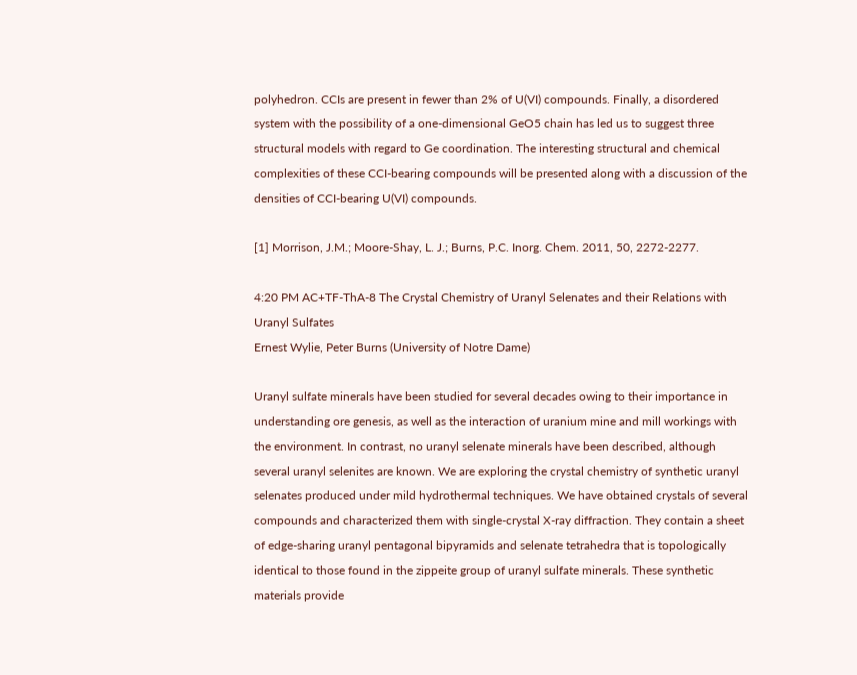polyhedron. CCIs are present in fewer than 2% of U(VI) compounds. Finally, a disordered system with the possibility of a one-dimensional GeO5 chain has led us to suggest three structural models with regard to Ge coordination. The interesting structural and chemical complexities of these CCI-bearing compounds will be presented along with a discussion of the densities of CCI-bearing U(VI) compounds.

[1] Morrison, J.M.; Moore-Shay, L. J.; Burns, P.C. Inorg. Chem. 2011, 50, 2272-2277.

4:20 PM AC+TF-ThA-8 The Crystal Chemistry of Uranyl Selenates and their Relations with Uranyl Sulfates
Ernest Wylie, Peter Burns (University of Notre Dame)

Uranyl sulfate minerals have been studied for several decades owing to their importance in understanding ore genesis, as well as the interaction of uranium mine and mill workings with the environment. In contrast, no uranyl selenate minerals have been described, although several uranyl selenites are known. We are exploring the crystal chemistry of synthetic uranyl selenates produced under mild hydrothermal techniques. We have obtained crystals of several compounds and characterized them with single-crystal X-ray diffraction. They contain a sheet of edge-sharing uranyl pentagonal bipyramids and selenate tetrahedra that is topologically identical to those found in the zippeite group of uranyl sulfate minerals. These synthetic materials provide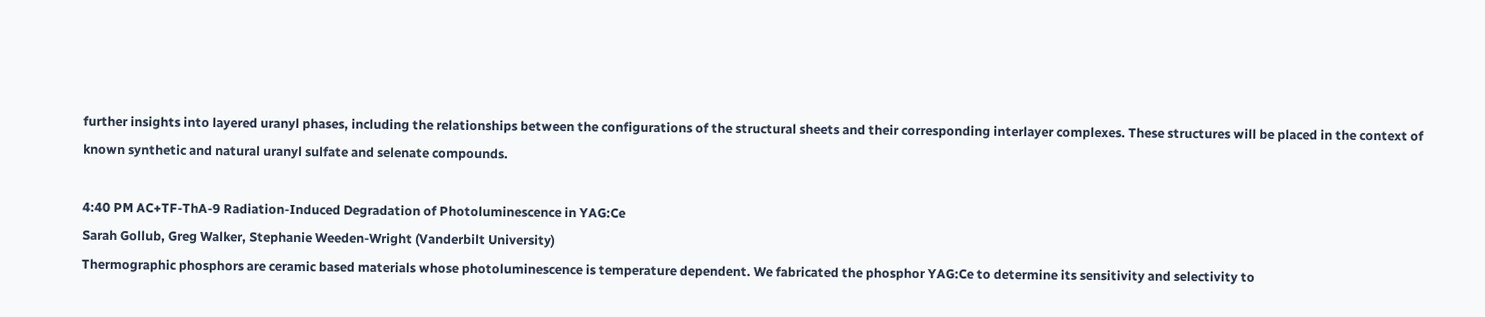further insights into layered uranyl phases, including the relationships between the configurations of the structural sheets and their corresponding interlayer complexes. These structures will be placed in the context of known synthetic and natural uranyl sulfate and selenate compounds.

4:40 PM AC+TF-ThA-9 Radiation-Induced Degradation of Photoluminescence in YAG:Ce
Sarah Gollub, Greg Walker, Stephanie Weeden-Wright (Vanderbilt University)
Thermographic phosphors are ceramic based materials whose photoluminescence is temperature dependent. We fabricated the phosphor YAG:Ce to determine its sensitivity and selectivity to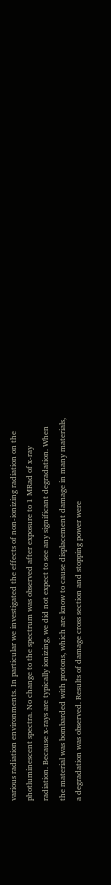various radiation environments. In particular we investigated the effects of non-ionizing radiation on the photluminescent spectra. No change to the spectrum was observed after exposure to 1 MRad of x-ray radiation. Because x-rays are typically ionizing, we did not expect to see any significant degradation. When the material was bombarded with protons, which are know to cause displacement damage in many materials, a degradation was observed. Results of damage cross section and stopping power were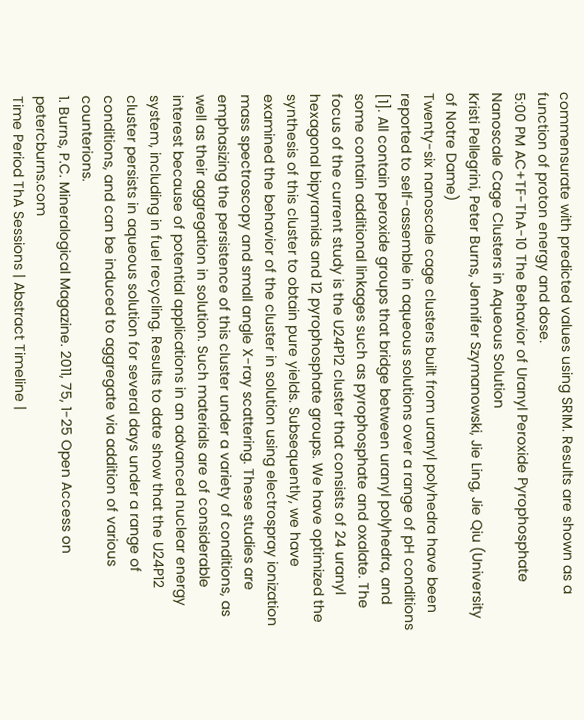commensurate with predicted values using SRIM. Results are shown as a function of proton energy and dose.
5:00 PM AC+TF-ThA-10 The Behavior of Uranyl Peroxide Pyrophosphate Nanoscale Cage Clusters in Aqueous Solution
Kristi Pellegrini, Peter Burns, Jennifer Szymanowski, Jie Ling, Jie Qiu (University of Notre Dame)
Twenty-six nanoscale cage clusters built from uranyl polyhedra have been reported to self-assemble in aqueous solutions over a range of pH conditions [1]. All contain peroxide groups that bridge between uranyl polyhedra, and some contain additional linkages such as pyrophosphate and oxalate. The focus of the current study is the U24P12 cluster that consists of 24 uranyl hexagonal bipyramids and 12 pyrophosphate groups. We have optimized the synthesis of this cluster to obtain pure yields. Subsequently, we have examined the behavior of the cluster in solution using electrospray ionization mass spectroscopy and small angle X-ray scattering. These studies are emphasizing the persistence of this cluster under a variety of conditions, as well as their aggregation in solution. Such materials are of considerable interest because of potential applications in an advanced nuclear energy system, including in fuel recycling. Results to date show that the U24P12 cluster persists in aqueous solution for several days under a range of conditions, and can be induced to aggregate via addition of various counterions.
1. Burns, P.C. Mineralogical Magazine. 2011, 75, 1-25 Open Access on petercburns.com
Time Period ThA Sessions | Abstract Timeline |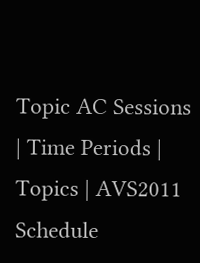Topic AC Sessions | Time Periods | Topics | AVS2011 Schedule